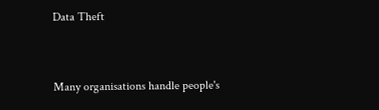Data Theft


Many organisations handle people's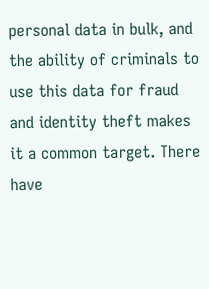personal data in bulk, and the ability of criminals to use this data for fraud and identity theft makes it a common target. There have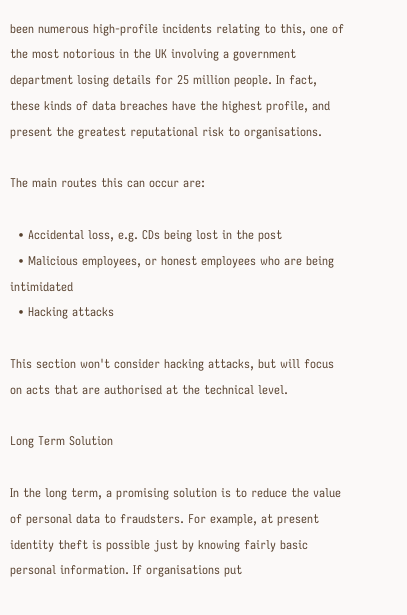been numerous high-profile incidents relating to this, one of the most notorious in the UK involving a government department losing details for 25 million people. In fact, these kinds of data breaches have the highest profile, and present the greatest reputational risk to organisations.

The main routes this can occur are:

  • Accidental loss, e.g. CDs being lost in the post
  • Malicious employees, or honest employees who are being intimidated
  • Hacking attacks

This section won't consider hacking attacks, but will focus on acts that are authorised at the technical level.

Long Term Solution

In the long term, a promising solution is to reduce the value of personal data to fraudsters. For example, at present identity theft is possible just by knowing fairly basic personal information. If organisations put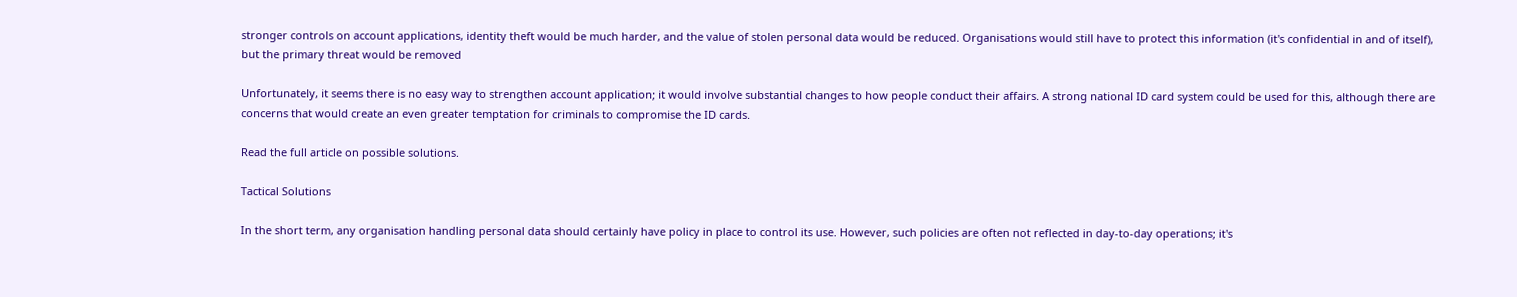stronger controls on account applications, identity theft would be much harder, and the value of stolen personal data would be reduced. Organisations would still have to protect this information (it's confidential in and of itself), but the primary threat would be removed

Unfortunately, it seems there is no easy way to strengthen account application; it would involve substantial changes to how people conduct their affairs. A strong national ID card system could be used for this, although there are concerns that would create an even greater temptation for criminals to compromise the ID cards.

Read the full article on possible solutions.

Tactical Solutions

In the short term, any organisation handling personal data should certainly have policy in place to control its use. However, such policies are often not reflected in day-to-day operations; it's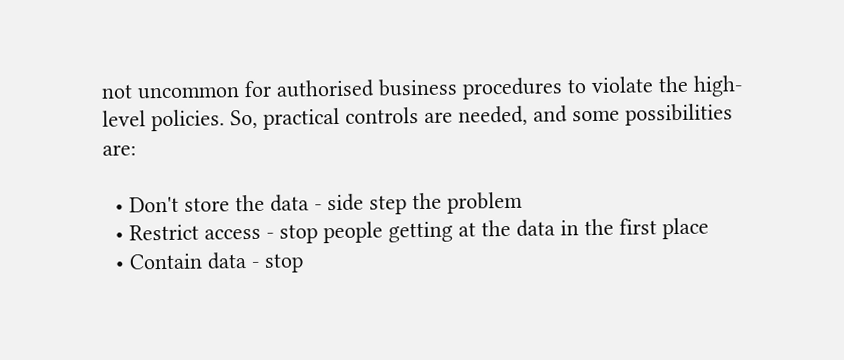not uncommon for authorised business procedures to violate the high-level policies. So, practical controls are needed, and some possibilities are:

  • Don't store the data - side step the problem
  • Restrict access - stop people getting at the data in the first place
  • Contain data - stop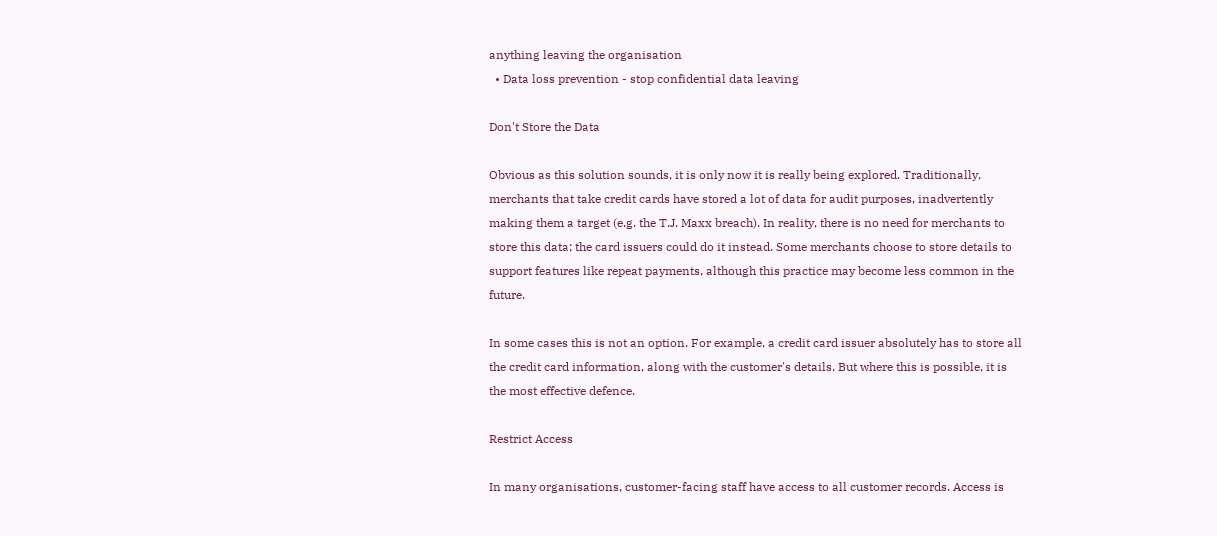anything leaving the organisation
  • Data loss prevention - stop confidential data leaving

Don't Store the Data

Obvious as this solution sounds, it is only now it is really being explored. Traditionally, merchants that take credit cards have stored a lot of data for audit purposes, inadvertently making them a target (e.g. the T.J. Maxx breach). In reality, there is no need for merchants to store this data; the card issuers could do it instead. Some merchants choose to store details to support features like repeat payments, although this practice may become less common in the future.

In some cases this is not an option. For example, a credit card issuer absolutely has to store all the credit card information, along with the customer's details. But where this is possible, it is the most effective defence.

Restrict Access

In many organisations, customer-facing staff have access to all customer records. Access is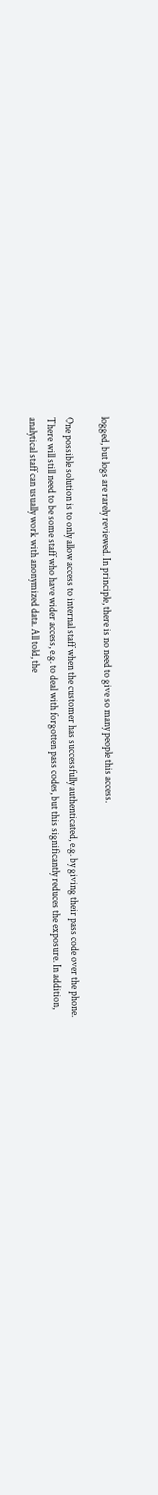logged, but logs are rarely reviewed. In principle, there is no need to give so many people this access.

One possible solution is to only allow access to internal staff when the customer has successfully authenticated, e.g. by giving their pass code over the phone. There will still need to be some staff who have wider access, e.g. to deal with forgotten pass codes, but this significantly reduces the exposure. In addition, analytical staff can usually work with anonymized data. All told, the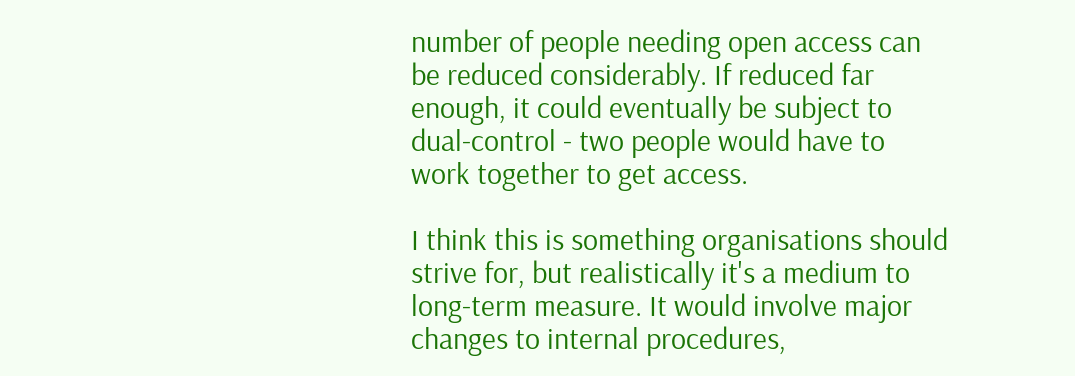number of people needing open access can be reduced considerably. If reduced far enough, it could eventually be subject to dual-control - two people would have to work together to get access.

I think this is something organisations should strive for, but realistically it's a medium to long-term measure. It would involve major changes to internal procedures,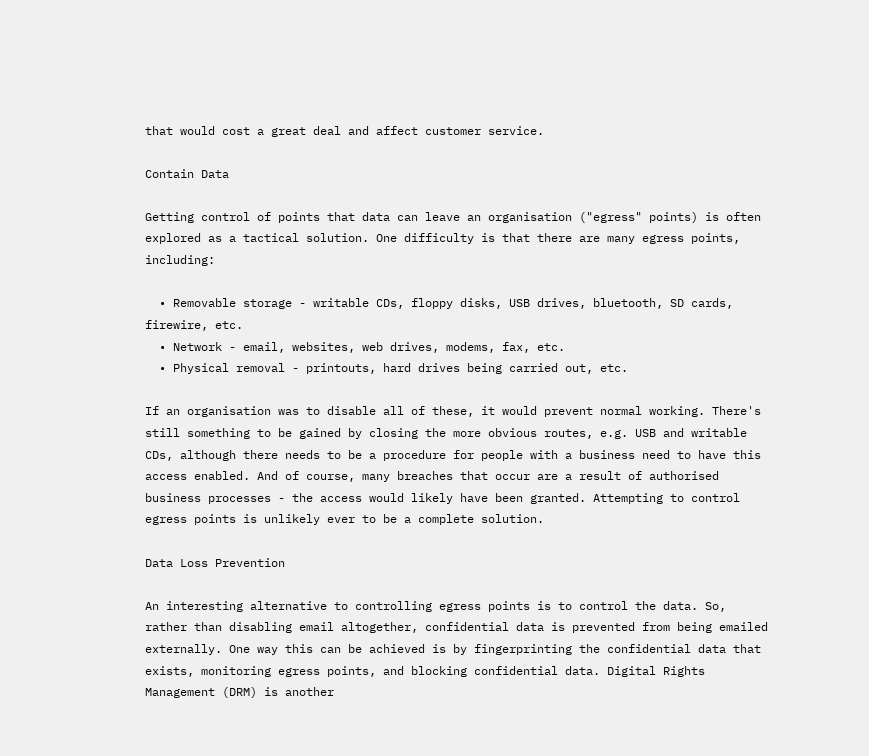that would cost a great deal and affect customer service.

Contain Data

Getting control of points that data can leave an organisation ("egress" points) is often explored as a tactical solution. One difficulty is that there are many egress points, including:

  • Removable storage - writable CDs, floppy disks, USB drives, bluetooth, SD cards, firewire, etc.
  • Network - email, websites, web drives, modems, fax, etc.
  • Physical removal - printouts, hard drives being carried out, etc.

If an organisation was to disable all of these, it would prevent normal working. There's still something to be gained by closing the more obvious routes, e.g. USB and writable CDs, although there needs to be a procedure for people with a business need to have this access enabled. And of course, many breaches that occur are a result of authorised business processes - the access would likely have been granted. Attempting to control egress points is unlikely ever to be a complete solution.

Data Loss Prevention

An interesting alternative to controlling egress points is to control the data. So, rather than disabling email altogether, confidential data is prevented from being emailed externally. One way this can be achieved is by fingerprinting the confidential data that exists, monitoring egress points, and blocking confidential data. Digital Rights Management (DRM) is another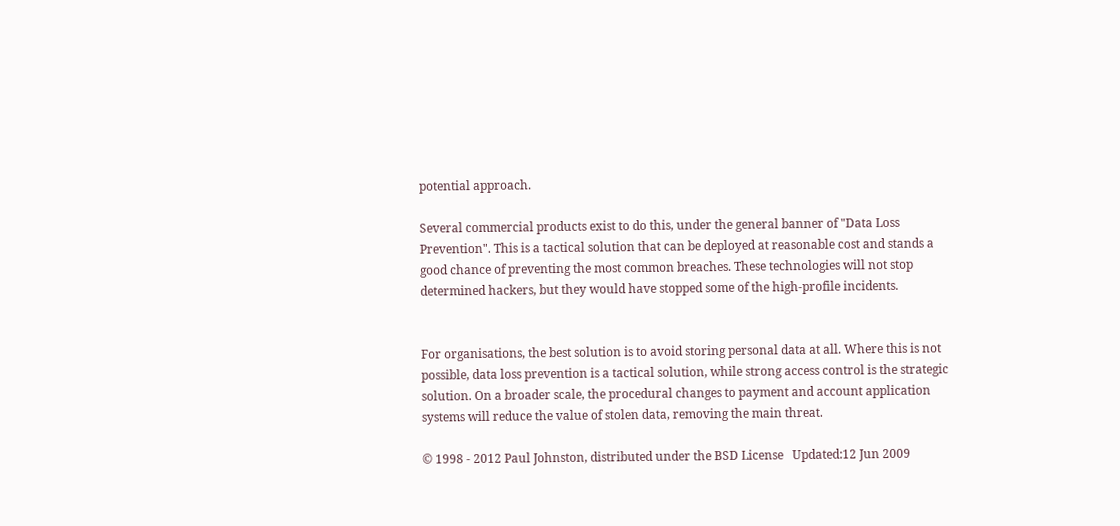potential approach.

Several commercial products exist to do this, under the general banner of "Data Loss Prevention". This is a tactical solution that can be deployed at reasonable cost and stands a good chance of preventing the most common breaches. These technologies will not stop determined hackers, but they would have stopped some of the high-profile incidents.


For organisations, the best solution is to avoid storing personal data at all. Where this is not possible, data loss prevention is a tactical solution, while strong access control is the strategic solution. On a broader scale, the procedural changes to payment and account application systems will reduce the value of stolen data, removing the main threat.

© 1998 - 2012 Paul Johnston, distributed under the BSD License   Updated:12 Jun 2009